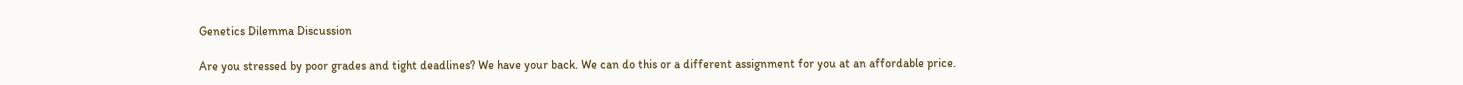Genetics Dilemma Discussion

Are you stressed by poor grades and tight deadlines? We have your back. We can do this or a different assignment for you at an affordable price.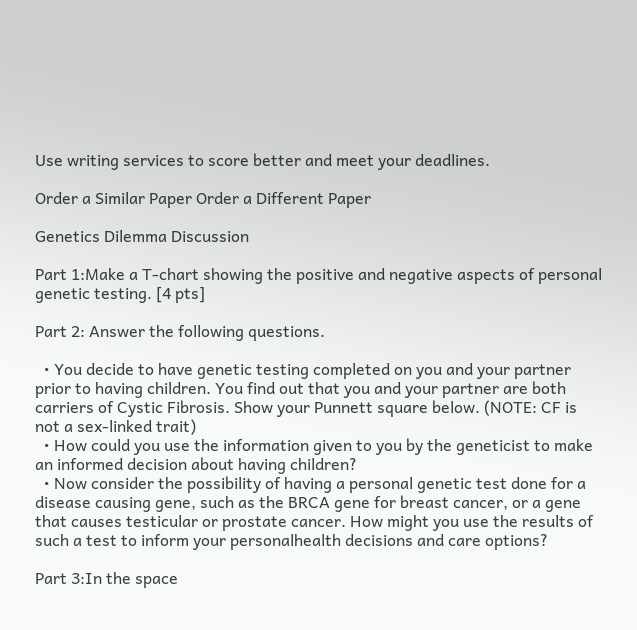Use writing services to score better and meet your deadlines.

Order a Similar Paper Order a Different Paper

Genetics Dilemma Discussion

Part 1:Make a T-chart showing the positive and negative aspects of personal genetic testing. [4 pts]

Part 2: Answer the following questions.

  • You decide to have genetic testing completed on you and your partner prior to having children. You find out that you and your partner are both carriers of Cystic Fibrosis. Show your Punnett square below. (NOTE: CF is not a sex-linked trait)
  • How could you use the information given to you by the geneticist to make an informed decision about having children?
  • Now consider the possibility of having a personal genetic test done for a disease causing gene, such as the BRCA gene for breast cancer, or a gene that causes testicular or prostate cancer. How might you use the results of such a test to inform your personalhealth decisions and care options?

Part 3:In the space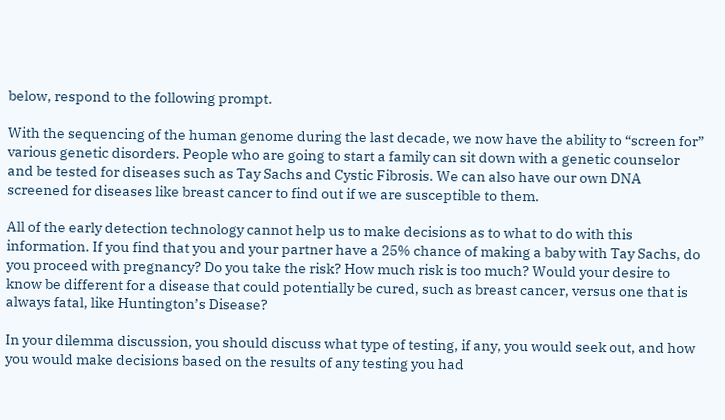below, respond to the following prompt.

With the sequencing of the human genome during the last decade, we now have the ability to “screen for” various genetic disorders. People who are going to start a family can sit down with a genetic counselor and be tested for diseases such as Tay Sachs and Cystic Fibrosis. We can also have our own DNA screened for diseases like breast cancer to find out if we are susceptible to them.

All of the early detection technology cannot help us to make decisions as to what to do with this information. If you find that you and your partner have a 25% chance of making a baby with Tay Sachs, do you proceed with pregnancy? Do you take the risk? How much risk is too much? Would your desire to know be different for a disease that could potentially be cured, such as breast cancer, versus one that is always fatal, like Huntington’s Disease?

In your dilemma discussion, you should discuss what type of testing, if any, you would seek out, and how you would make decisions based on the results of any testing you had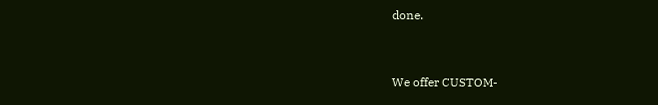done.



We offer CUSTOM-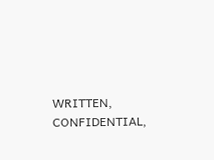WRITTEN, CONFIDENTIAL,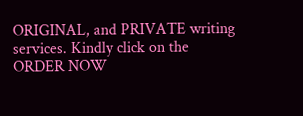ORIGINAL, and PRIVATE writing services. Kindly click on the ORDER NOW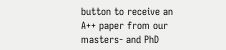button to receive an A++ paper from our masters- and PhD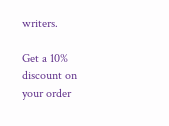writers.

Get a 10% discount on your order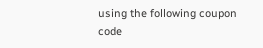using the following coupon code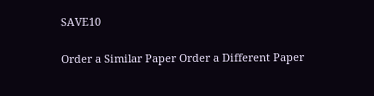SAVE10

Order a Similar Paper Order a Different Paper